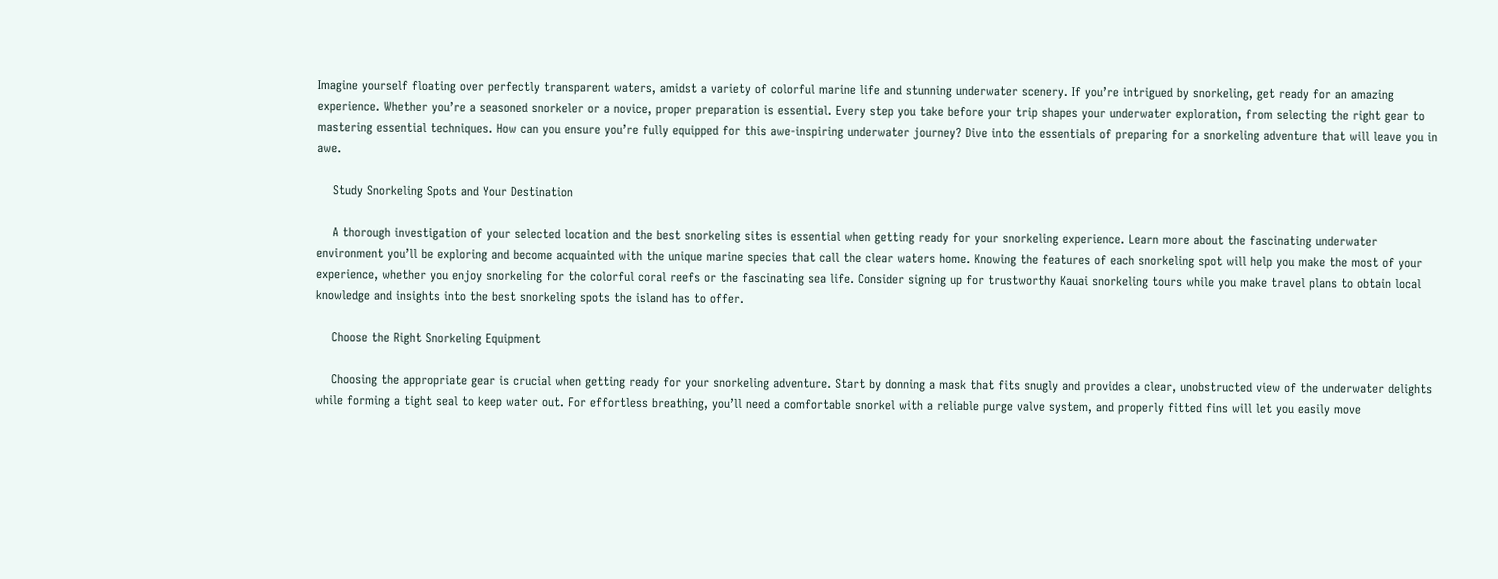Imagine yourself floating over perfectly transparent waters, amidst a variety of colorful marine life and stunning underwater scenery. If you’re intrigued by snorkeling, get ready for an amazing experience. Whether you’re a seasoned snorkeler or a novice, proper preparation is essential. Every step you take before your trip shapes your underwater exploration, from selecting the right gear to mastering essential techniques. How can you ensure you’re fully equipped for this awe-inspiring underwater journey? Dive into the essentials of preparing for a snorkeling adventure that will leave you in awe.

    Study Snorkeling Spots and Your Destination

    A thorough investigation of your selected location and the best snorkeling sites is essential when getting ready for your snorkeling experience. Learn more about the fascinating underwater environment you’ll be exploring and become acquainted with the unique marine species that call the clear waters home. Knowing the features of each snorkeling spot will help you make the most of your experience, whether you enjoy snorkeling for the colorful coral reefs or the fascinating sea life. Consider signing up for trustworthy Kauai snorkeling tours while you make travel plans to obtain local knowledge and insights into the best snorkeling spots the island has to offer.

    Choose the Right Snorkeling Equipment

    Choosing the appropriate gear is crucial when getting ready for your snorkeling adventure. Start by donning a mask that fits snugly and provides a clear, unobstructed view of the underwater delights while forming a tight seal to keep water out. For effortless breathing, you’ll need a comfortable snorkel with a reliable purge valve system, and properly fitted fins will let you easily move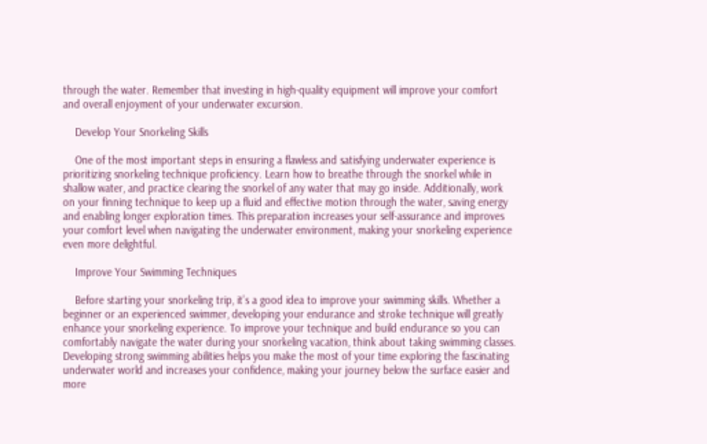through the water. Remember that investing in high-quality equipment will improve your comfort and overall enjoyment of your underwater excursion.

    Develop Your Snorkeling Skills

    One of the most important steps in ensuring a flawless and satisfying underwater experience is prioritizing snorkeling technique proficiency. Learn how to breathe through the snorkel while in shallow water, and practice clearing the snorkel of any water that may go inside. Additionally, work on your finning technique to keep up a fluid and effective motion through the water, saving energy and enabling longer exploration times. This preparation increases your self-assurance and improves your comfort level when navigating the underwater environment, making your snorkeling experience even more delightful.

    Improve Your Swimming Techniques

    Before starting your snorkeling trip, it’s a good idea to improve your swimming skills. Whether a beginner or an experienced swimmer, developing your endurance and stroke technique will greatly enhance your snorkeling experience. To improve your technique and build endurance so you can comfortably navigate the water during your snorkeling vacation, think about taking swimming classes. Developing strong swimming abilities helps you make the most of your time exploring the fascinating underwater world and increases your confidence, making your journey below the surface easier and more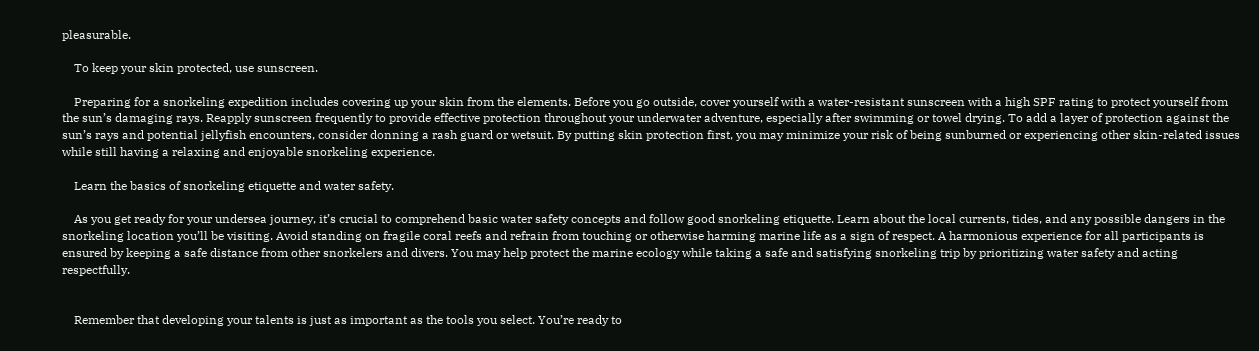pleasurable.

    To keep your skin protected, use sunscreen.

    Preparing for a snorkeling expedition includes covering up your skin from the elements. Before you go outside, cover yourself with a water-resistant sunscreen with a high SPF rating to protect yourself from the sun’s damaging rays. Reapply sunscreen frequently to provide effective protection throughout your underwater adventure, especially after swimming or towel drying. To add a layer of protection against the sun’s rays and potential jellyfish encounters, consider donning a rash guard or wetsuit. By putting skin protection first, you may minimize your risk of being sunburned or experiencing other skin-related issues while still having a relaxing and enjoyable snorkeling experience.

    Learn the basics of snorkeling etiquette and water safety.

    As you get ready for your undersea journey, it’s crucial to comprehend basic water safety concepts and follow good snorkeling etiquette. Learn about the local currents, tides, and any possible dangers in the snorkeling location you’ll be visiting. Avoid standing on fragile coral reefs and refrain from touching or otherwise harming marine life as a sign of respect. A harmonious experience for all participants is ensured by keeping a safe distance from other snorkelers and divers. You may help protect the marine ecology while taking a safe and satisfying snorkeling trip by prioritizing water safety and acting respectfully.


    Remember that developing your talents is just as important as the tools you select. You’re ready to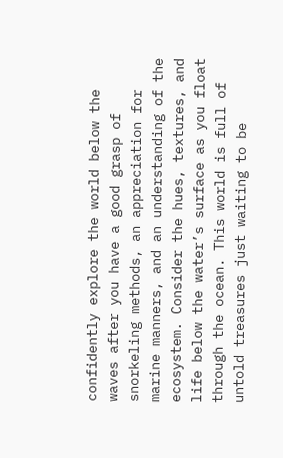confidently explore the world below the waves after you have a good grasp of snorkeling methods, an appreciation for marine manners, and an understanding of the ecosystem. Consider the hues, textures, and life below the water’s surface as you float through the ocean. This world is full of untold treasures just waiting to be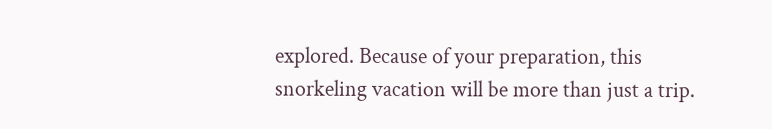explored. Because of your preparation, this snorkeling vacation will be more than just a trip.